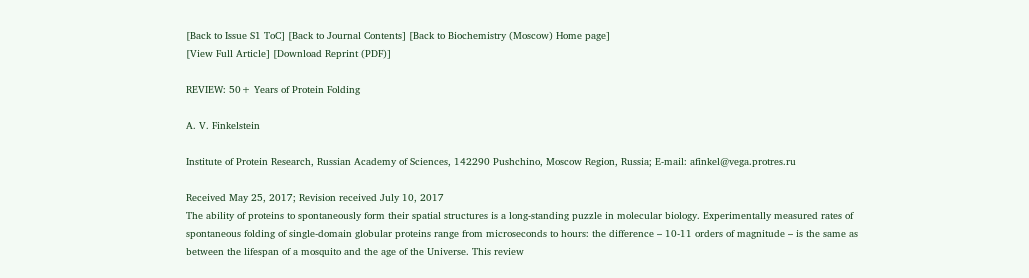[Back to Issue S1 ToC] [Back to Journal Contents] [Back to Biochemistry (Moscow) Home page]
[View Full Article] [Download Reprint (PDF)]

REVIEW: 50+ Years of Protein Folding

A. V. Finkelstein

Institute of Protein Research, Russian Academy of Sciences, 142290 Pushchino, Moscow Region, Russia; E-mail: afinkel@vega.protres.ru

Received May 25, 2017; Revision received July 10, 2017
The ability of proteins to spontaneously form their spatial structures is a long-standing puzzle in molecular biology. Experimentally measured rates of spontaneous folding of single-domain globular proteins range from microseconds to hours: the difference – 10-11 orders of magnitude – is the same as between the lifespan of a mosquito and the age of the Universe. This review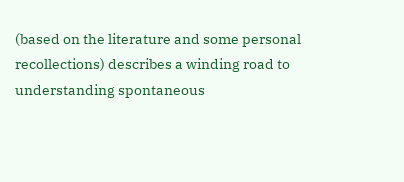(based on the literature and some personal recollections) describes a winding road to understanding spontaneous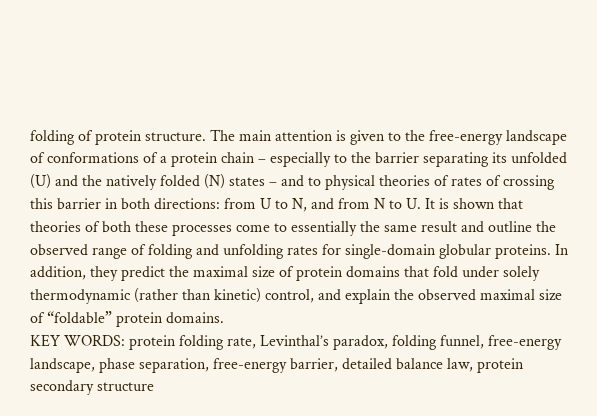folding of protein structure. The main attention is given to the free-energy landscape of conformations of a protein chain – especially to the barrier separating its unfolded (U) and the natively folded (N) states – and to physical theories of rates of crossing this barrier in both directions: from U to N, and from N to U. It is shown that theories of both these processes come to essentially the same result and outline the observed range of folding and unfolding rates for single-domain globular proteins. In addition, they predict the maximal size of protein domains that fold under solely thermodynamic (rather than kinetic) control, and explain the observed maximal size of “foldable” protein domains.
KEY WORDS: protein folding rate, Levinthal’s paradox, folding funnel, free-energy landscape, phase separation, free-energy barrier, detailed balance law, protein secondary structure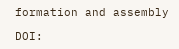formation and assembly

DOI: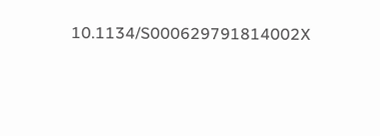10.1134/S000629791814002X